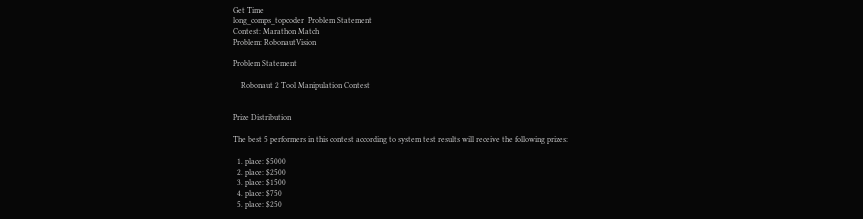Get Time
long_comps_topcoder  Problem Statement
Contest: Marathon Match
Problem: RobonautVision

Problem Statement

    Robonaut 2 Tool Manipulation Contest


Prize Distribution

The best 5 performers in this contest according to system test results will receive the following prizes:

  1. place: $5000
  2. place: $2500
  3. place: $1500
  4. place: $750
  5. place: $250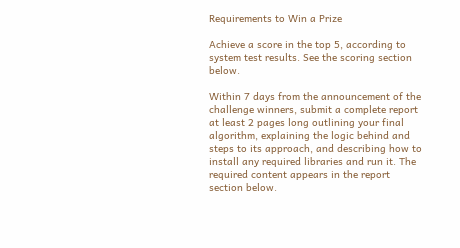Requirements to Win a Prize

Achieve a score in the top 5, according to system test results. See the scoring section below.

Within 7 days from the announcement of the challenge winners, submit a complete report at least 2 pages long outlining your final algorithm, explaining the logic behind and steps to its approach, and describing how to install any required libraries and run it. The required content appears in the report section below.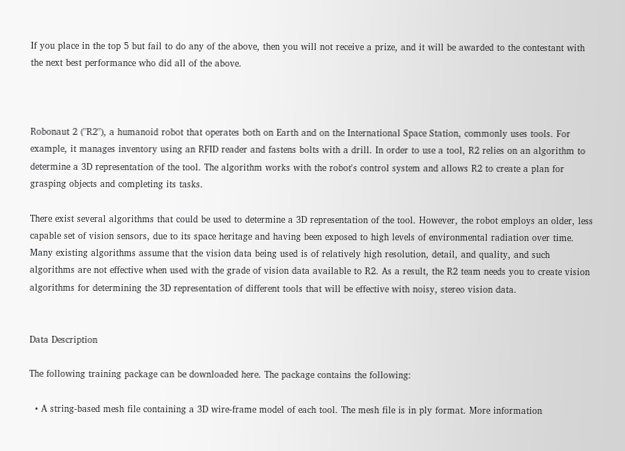If you place in the top 5 but fail to do any of the above, then you will not receive a prize, and it will be awarded to the contestant with the next best performance who did all of the above.



Robonaut 2 ("R2"), a humanoid robot that operates both on Earth and on the International Space Station, commonly uses tools. For example, it manages inventory using an RFID reader and fastens bolts with a drill. In order to use a tool, R2 relies on an algorithm to determine a 3D representation of the tool. The algorithm works with the robot's control system and allows R2 to create a plan for grasping objects and completing its tasks.

There exist several algorithms that could be used to determine a 3D representation of the tool. However, the robot employs an older, less capable set of vision sensors, due to its space heritage and having been exposed to high levels of environmental radiation over time. Many existing algorithms assume that the vision data being used is of relatively high resolution, detail, and quality, and such algorithms are not effective when used with the grade of vision data available to R2. As a result, the R2 team needs you to create vision algorithms for determining the 3D representation of different tools that will be effective with noisy, stereo vision data.


Data Description

The following training package can be downloaded here. The package contains the following:

  • A string-based mesh file containing a 3D wire-frame model of each tool. The mesh file is in ply format. More information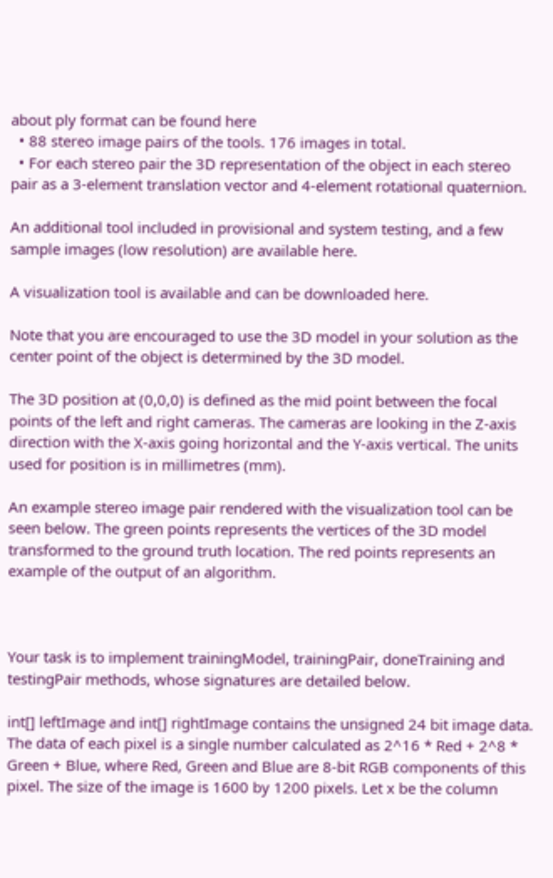about ply format can be found here
  • 88 stereo image pairs of the tools. 176 images in total.
  • For each stereo pair the 3D representation of the object in each stereo pair as a 3-element translation vector and 4-element rotational quaternion.

An additional tool included in provisional and system testing, and a few sample images (low resolution) are available here.

A visualization tool is available and can be downloaded here.

Note that you are encouraged to use the 3D model in your solution as the center point of the object is determined by the 3D model.

The 3D position at (0,0,0) is defined as the mid point between the focal points of the left and right cameras. The cameras are looking in the Z-axis direction with the X-axis going horizontal and the Y-axis vertical. The units used for position is in millimetres (mm).

An example stereo image pair rendered with the visualization tool can be seen below. The green points represents the vertices of the 3D model transformed to the ground truth location. The red points represents an example of the output of an algorithm.



Your task is to implement trainingModel, trainingPair, doneTraining and testingPair methods, whose signatures are detailed below.

int[] leftImage and int[] rightImage contains the unsigned 24 bit image data. The data of each pixel is a single number calculated as 2^16 * Red + 2^8 * Green + Blue, where Red, Green and Blue are 8-bit RGB components of this pixel. The size of the image is 1600 by 1200 pixels. Let x be the column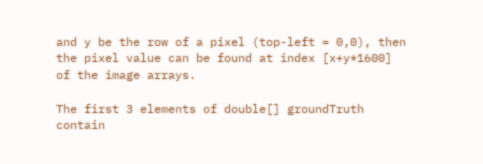and y be the row of a pixel (top-left = 0,0), then the pixel value can be found at index [x+y*1600] of the image arrays.

The first 3 elements of double[] groundTruth contain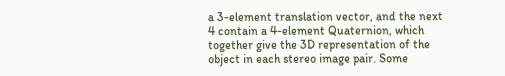a 3-element translation vector, and the next 4 contain a 4-element Quaternion, which together give the 3D representation of the object in each stereo image pair. Some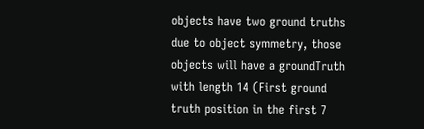objects have two ground truths due to object symmetry, those objects will have a groundTruth with length 14 (First ground truth position in the first 7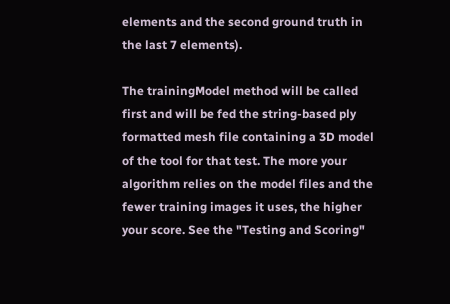elements and the second ground truth in the last 7 elements).

The trainingModel method will be called first and will be fed the string-based ply formatted mesh file containing a 3D model of the tool for that test. The more your algorithm relies on the model files and the fewer training images it uses, the higher your score. See the "Testing and Scoring"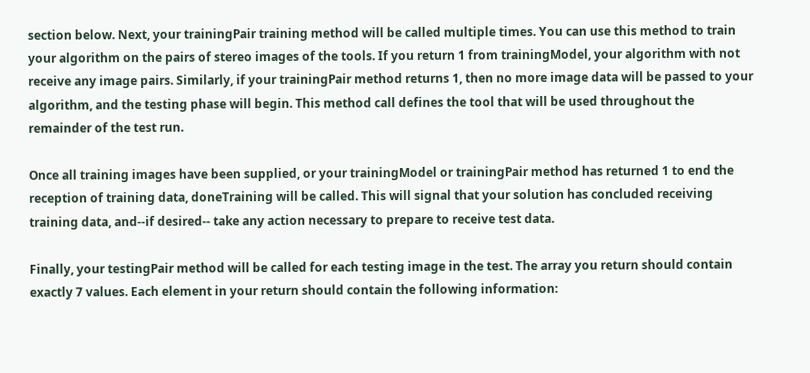section below. Next, your trainingPair training method will be called multiple times. You can use this method to train your algorithm on the pairs of stereo images of the tools. If you return 1 from trainingModel, your algorithm with not receive any image pairs. Similarly, if your trainingPair method returns 1, then no more image data will be passed to your algorithm, and the testing phase will begin. This method call defines the tool that will be used throughout the remainder of the test run.

Once all training images have been supplied, or your trainingModel or trainingPair method has returned 1 to end the reception of training data, doneTraining will be called. This will signal that your solution has concluded receiving training data, and--if desired-- take any action necessary to prepare to receive test data.

Finally, your testingPair method will be called for each testing image in the test. The array you return should contain exactly 7 values. Each element in your return should contain the following information: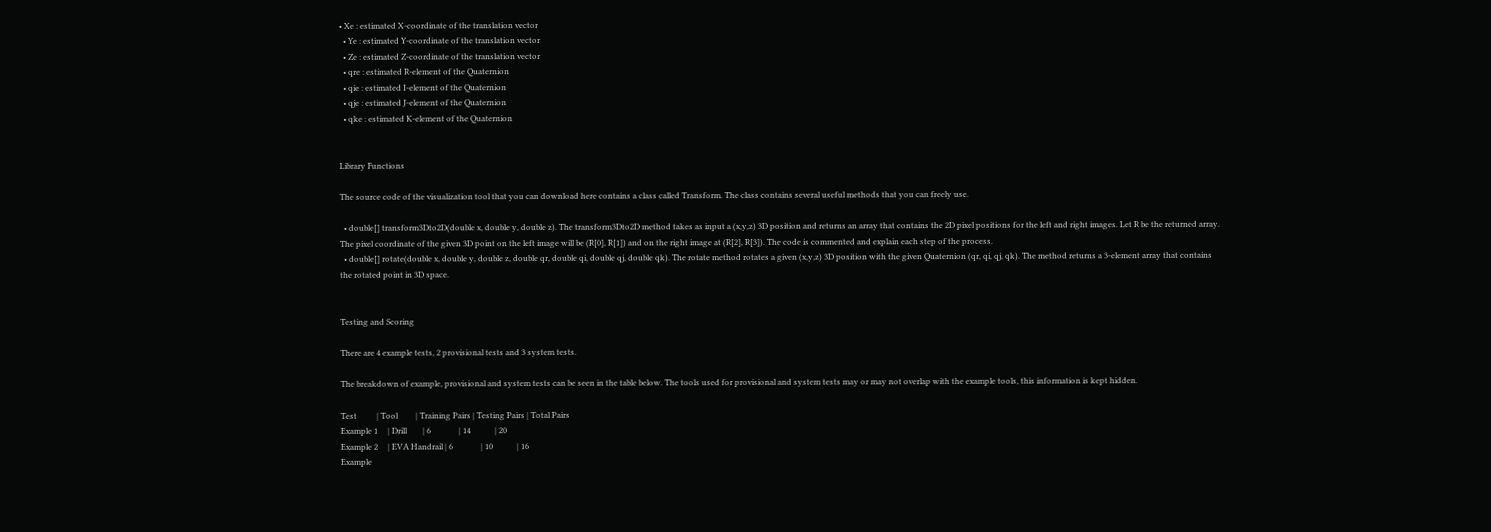• Xe : estimated X-coordinate of the translation vector
  • Ye : estimated Y-coordinate of the translation vector
  • Ze : estimated Z-coordinate of the translation vector
  • qre : estimated R-element of the Quaternion
  • qie : estimated I-element of the Quaternion
  • qje : estimated J-element of the Quaternion
  • qke : estimated K-element of the Quaternion


Library Functions

The source code of the visualization tool that you can download here contains a class called Transform. The class contains several useful methods that you can freely use.

  • double[] transform3Dto2D(double x, double y, double z). The transform3Dto2D method takes as input a (x,y,z) 3D position and returns an array that contains the 2D pixel positions for the left and right images. Let R be the returned array. The pixel coordinate of the given 3D point on the left image will be (R[0], R[1]) and on the right image at (R[2], R[3]). The code is commented and explain each step of the process.
  • double[] rotate(double x, double y, double z, double qr, double qi, double qj, double qk). The rotate method rotates a given (x,y,z) 3D position with the given Quaternion (qr, qi, qj, qk). The method returns a 3-element array that contains the rotated point in 3D space.


Testing and Scoring

There are 4 example tests, 2 provisional tests and 3 system tests.

The breakdown of example, provisional and system tests can be seen in the table below. The tools used for provisional and system tests may or may not overlap with the example tools, this information is kept hidden.

Test          | Tool         | Training Pairs | Testing Pairs | Total Pairs
Example 1     | Drill        | 6              | 14            | 20
Example 2     | EVA Handrail | 6              | 10            | 16
Example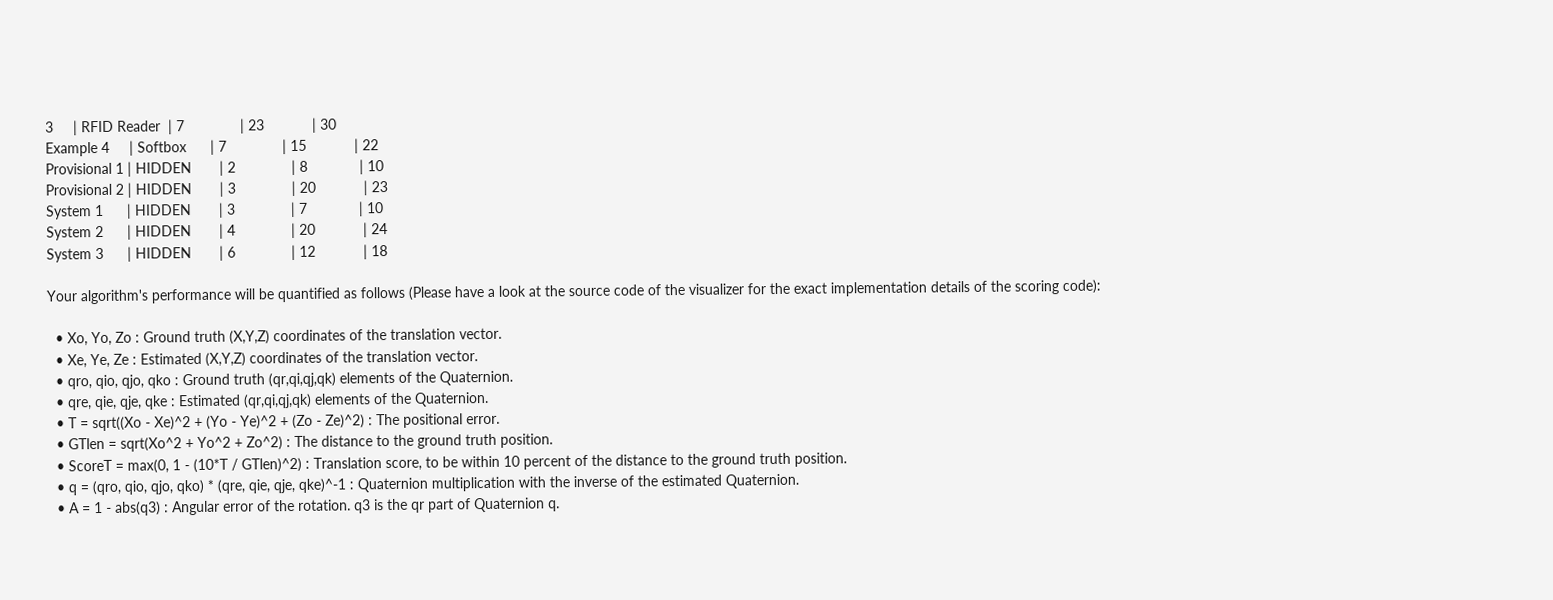3     | RFID Reader  | 7              | 23            | 30
Example 4     | Softbox      | 7              | 15            | 22
Provisional 1 | HIDDEN       | 2              | 8             | 10
Provisional 2 | HIDDEN       | 3              | 20            | 23
System 1      | HIDDEN       | 3              | 7             | 10
System 2      | HIDDEN       | 4              | 20            | 24
System 3      | HIDDEN       | 6              | 12            | 18

Your algorithm's performance will be quantified as follows (Please have a look at the source code of the visualizer for the exact implementation details of the scoring code):

  • Xo, Yo, Zo : Ground truth (X,Y,Z) coordinates of the translation vector.
  • Xe, Ye, Ze : Estimated (X,Y,Z) coordinates of the translation vector.
  • qro, qio, qjo, qko : Ground truth (qr,qi,qj,qk) elements of the Quaternion.
  • qre, qie, qje, qke : Estimated (qr,qi,qj,qk) elements of the Quaternion.
  • T = sqrt((Xo - Xe)^2 + (Yo - Ye)^2 + (Zo - Ze)^2) : The positional error.
  • GTlen = sqrt(Xo^2 + Yo^2 + Zo^2) : The distance to the ground truth position.
  • ScoreT = max(0, 1 - (10*T / GTlen)^2) : Translation score, to be within 10 percent of the distance to the ground truth position.
  • q = (qro, qio, qjo, qko) * (qre, qie, qje, qke)^-1 : Quaternion multiplication with the inverse of the estimated Quaternion.
  • A = 1 - abs(q3) : Angular error of the rotation. q3 is the qr part of Quaternion q.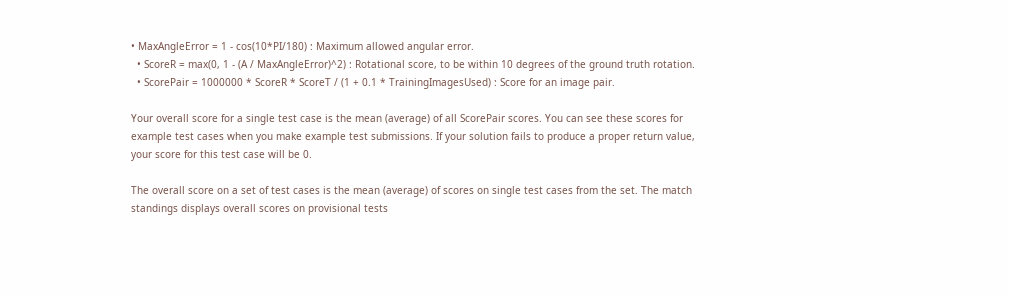• MaxAngleError = 1 - cos(10*PI/180) : Maximum allowed angular error.
  • ScoreR = max(0, 1 - (A / MaxAngleError)^2) : Rotational score, to be within 10 degrees of the ground truth rotation.
  • ScorePair = 1000000 * ScoreR * ScoreT / (1 + 0.1 * TrainingImagesUsed) : Score for an image pair.

Your overall score for a single test case is the mean (average) of all ScorePair scores. You can see these scores for example test cases when you make example test submissions. If your solution fails to produce a proper return value, your score for this test case will be 0.

The overall score on a set of test cases is the mean (average) of scores on single test cases from the set. The match standings displays overall scores on provisional tests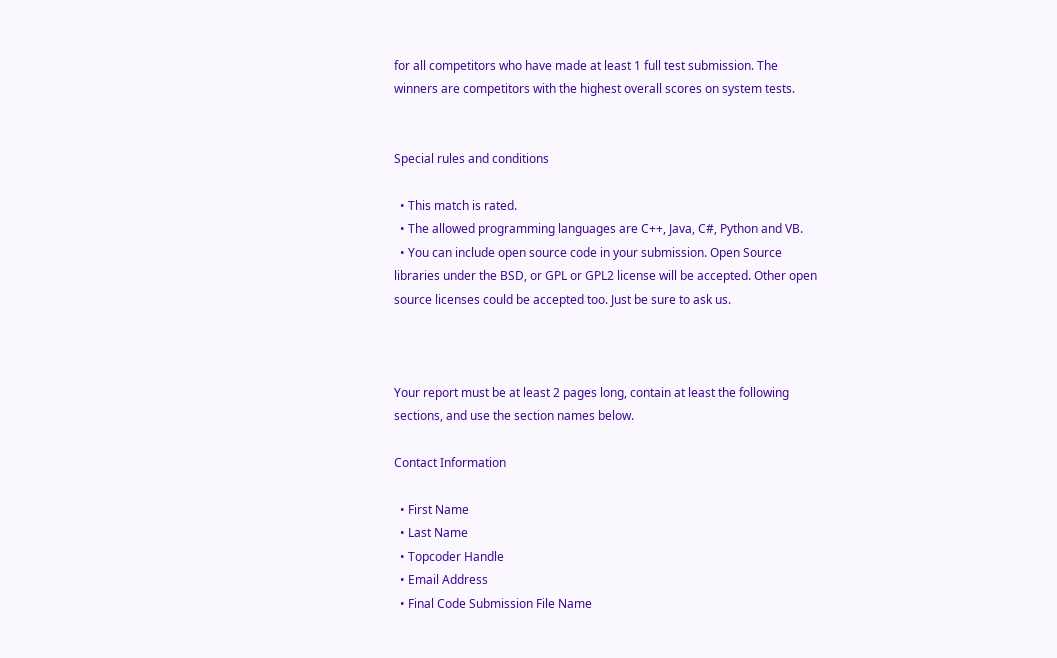for all competitors who have made at least 1 full test submission. The winners are competitors with the highest overall scores on system tests.


Special rules and conditions

  • This match is rated.
  • The allowed programming languages are C++, Java, C#, Python and VB.
  • You can include open source code in your submission. Open Source libraries under the BSD, or GPL or GPL2 license will be accepted. Other open source licenses could be accepted too. Just be sure to ask us.



Your report must be at least 2 pages long, contain at least the following sections, and use the section names below.

Contact Information

  • First Name
  • Last Name
  • Topcoder Handle
  • Email Address
  • Final Code Submission File Name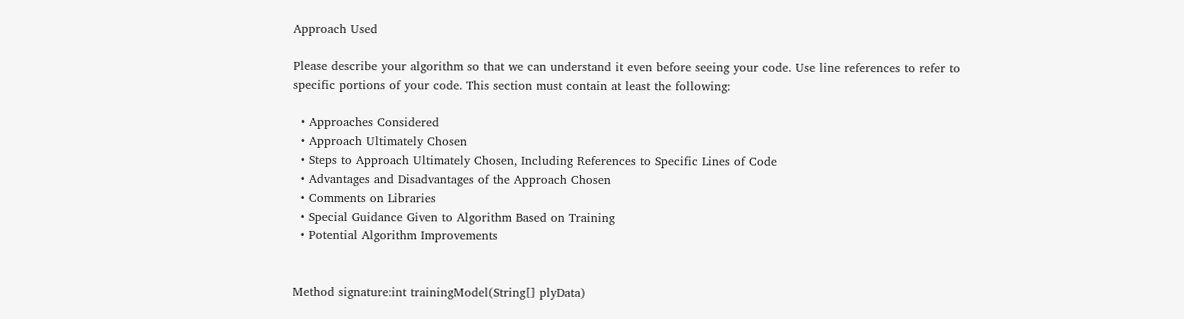Approach Used

Please describe your algorithm so that we can understand it even before seeing your code. Use line references to refer to specific portions of your code. This section must contain at least the following:

  • Approaches Considered
  • Approach Ultimately Chosen
  • Steps to Approach Ultimately Chosen, Including References to Specific Lines of Code
  • Advantages and Disadvantages of the Approach Chosen
  • Comments on Libraries
  • Special Guidance Given to Algorithm Based on Training
  • Potential Algorithm Improvements


Method signature:int trainingModel(String[] plyData)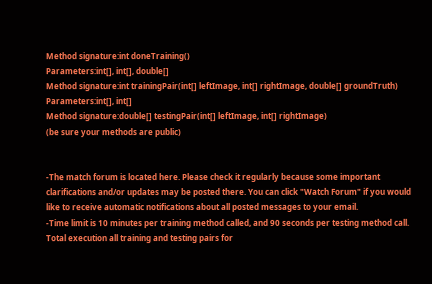Method signature:int doneTraining()
Parameters:int[], int[], double[]
Method signature:int trainingPair(int[] leftImage, int[] rightImage, double[] groundTruth)
Parameters:int[], int[]
Method signature:double[] testingPair(int[] leftImage, int[] rightImage)
(be sure your methods are public)


-The match forum is located here. Please check it regularly because some important clarifications and/or updates may be posted there. You can click "Watch Forum" if you would like to receive automatic notifications about all posted messages to your email.
-Time limit is 10 minutes per training method called, and 90 seconds per testing method call. Total execution all training and testing pairs for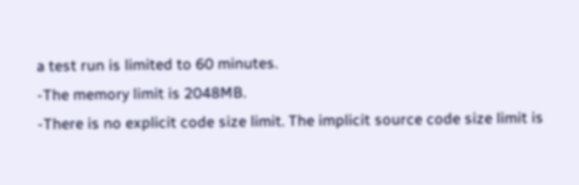a test run is limited to 60 minutes.
-The memory limit is 2048MB.
-There is no explicit code size limit. The implicit source code size limit is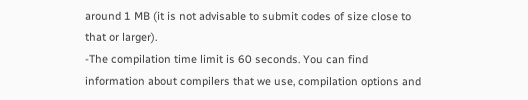around 1 MB (it is not advisable to submit codes of size close to that or larger).
-The compilation time limit is 60 seconds. You can find information about compilers that we use, compilation options and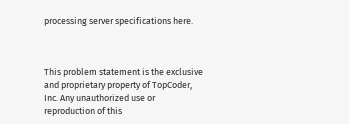processing server specifications here.



This problem statement is the exclusive and proprietary property of TopCoder, Inc. Any unauthorized use or reproduction of this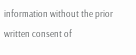information without the prior written consent of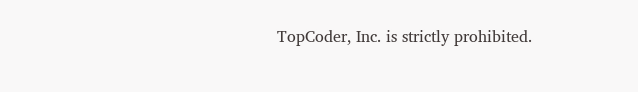TopCoder, Inc. is strictly prohibited.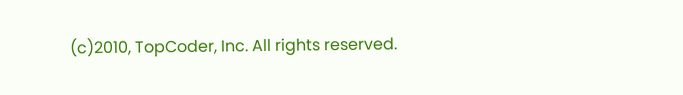(c)2010, TopCoder, Inc. All rights reserved.